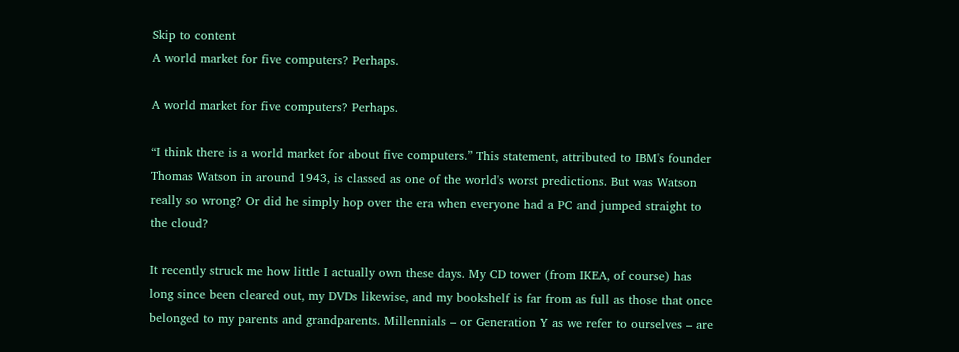Skip to content
A world market for five computers? Perhaps.

A world market for five computers? Perhaps.

“I think there is a world market for about five computers.” This statement, attributed to IBM's founder Thomas Watson in around 1943, is classed as one of the world's worst predictions. But was Watson really so wrong? Or did he simply hop over the era when everyone had a PC and jumped straight to the cloud?

It recently struck me how little I actually own these days. My CD tower (from IKEA, of course) has long since been cleared out, my DVDs likewise, and my bookshelf is far from as full as those that once belonged to my parents and grandparents. Millennials – or Generation Y as we refer to ourselves – are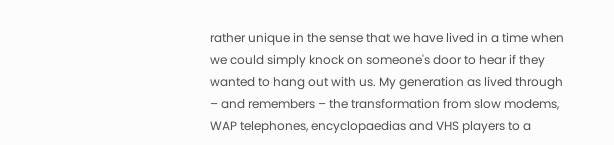rather unique in the sense that we have lived in a time when we could simply knock on someone's door to hear if they wanted to hang out with us. My generation as lived through – and remembers – the transformation from slow modems, WAP telephones, encyclopaedias and VHS players to a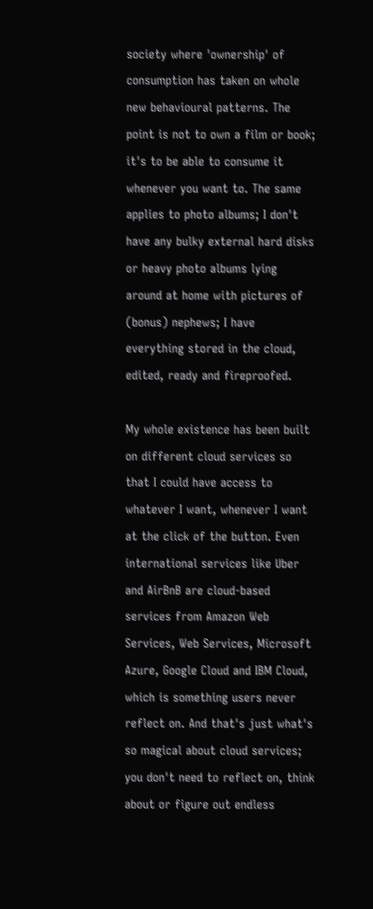society where 'ownership' of consumption has taken on whole new behavioural patterns. The point is not to own a film or book; it's to be able to consume it whenever you want to. The same applies to photo albums; I don't have any bulky external hard disks or heavy photo albums lying around at home with pictures of (bonus) nephews; I have everything stored in the cloud, edited, ready and fireproofed.

My whole existence has been built on different cloud services so that I could have access to whatever I want, whenever I want at the click of the button. Even international services like Uber and AirBnB are cloud-based services from Amazon Web Services, Web Services, Microsoft Azure, Google Cloud and IBM Cloud, which is something users never reflect on. And that's just what's so magical about cloud services; you don't need to reflect on, think about or figure out endless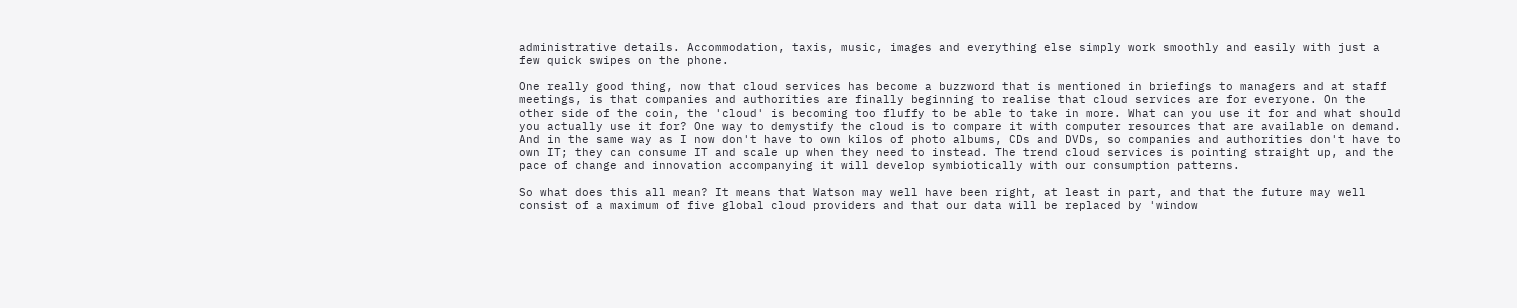administrative details. Accommodation, taxis, music, images and everything else simply work smoothly and easily with just a few quick swipes on the phone.

One really good thing, now that cloud services has become a buzzword that is mentioned in briefings to managers and at staff meetings, is that companies and authorities are finally beginning to realise that cloud services are for everyone. On the other side of the coin, the 'cloud' is becoming too fluffy to be able to take in more. What can you use it for and what should you actually use it for? One way to demystify the cloud is to compare it with computer resources that are available on demand. And in the same way as I now don't have to own kilos of photo albums, CDs and DVDs, so companies and authorities don't have to own IT; they can consume IT and scale up when they need to instead. The trend cloud services is pointing straight up, and the pace of change and innovation accompanying it will develop symbiotically with our consumption patterns.

So what does this all mean? It means that Watson may well have been right, at least in part, and that the future may well consist of a maximum of five global cloud providers and that our data will be replaced by 'window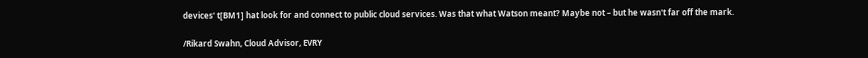devices' t[BM1] hat look for and connect to public cloud services. Was that what Watson meant? Maybe not – but he wasn't far off the mark.

/Rikard Swahn, Cloud Advisor, EVRY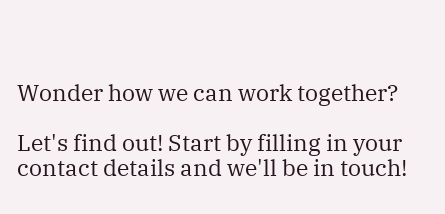Wonder how we can work together?

Let's find out! Start by filling in your contact details and we'll be in touch!